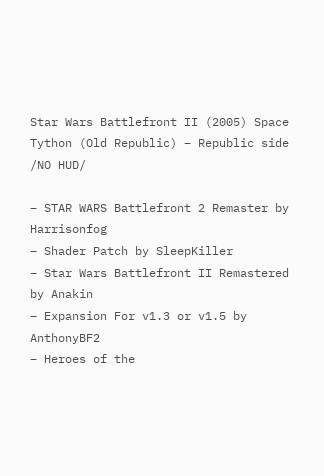Star Wars Battlefront II (2005) Space Tython (Old Republic) – Republic side /NO HUD/

– STAR WARS Battlefront 2 Remaster by Harrisonfog
– Shader Patch by SleepKiller
– Star Wars Battlefront II Remastered by Anakin
– Expansion For v1.3 or v1.5 by AnthonyBF2
– Heroes of the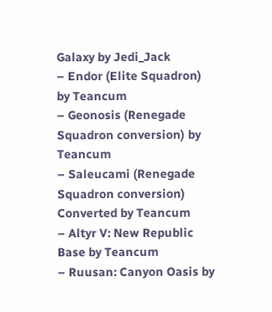Galaxy by Jedi_Jack
– Endor (Elite Squadron) by Teancum
– Geonosis (Renegade Squadron conversion) by Teancum
– Saleucami (Renegade Squadron conversion) Converted by Teancum
– Altyr V: New Republic Base by Teancum
– Ruusan: Canyon Oasis by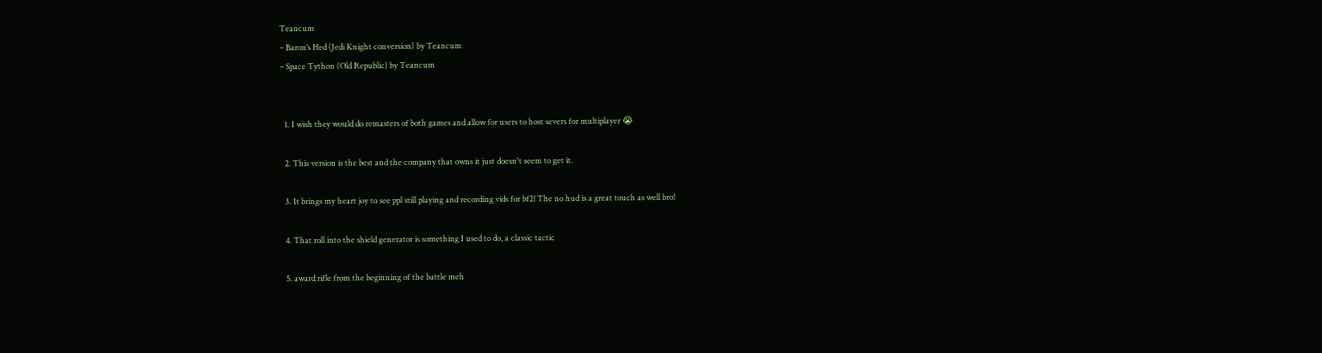Teancum
– Baron’s Hed (Jedi Knight conversion) by Teancum
– Space Tython (Old Republic) by Teancum


  1. I wish they would do remasters of both games and allow for users to host severs for multiplayer 😭

  2. This version is the best and the company that owns it just doesn't seem to get it.

  3. It brings my heart joy to see ppl still playing and recording vids for bf2! The no hud is a great touch as well bro!

  4. That roll into the shield generator is something I used to do, a classic tactic

  5. award rifle from the beginning of the battle meh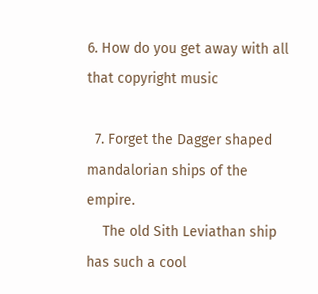6. How do you get away with all that copyright music

  7. Forget the Dagger shaped mandalorian ships of the empire.
    The old Sith Leviathan ship has such a cool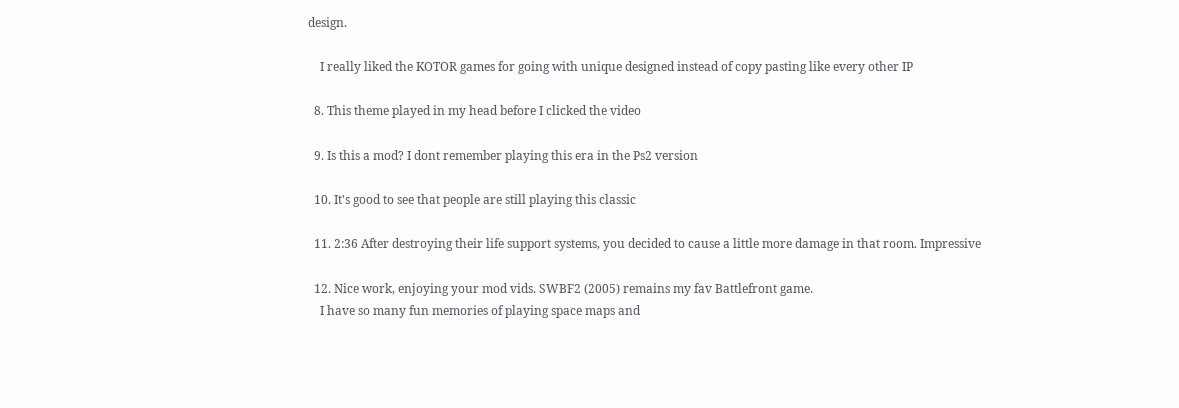design.

    I really liked the KOTOR games for going with unique designed instead of copy pasting like every other IP

  8. This theme played in my head before I clicked the video

  9. Is this a mod? I dont remember playing this era in the Ps2 version

  10. It's good to see that people are still playing this classic

  11. 2:36 After destroying their life support systems, you decided to cause a little more damage in that room. Impressive

  12. Nice work, enjoying your mod vids. SWBF2 (2005) remains my fav Battlefront game.
    I have so many fun memories of playing space maps and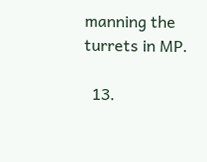manning the turrets in MP.

  13.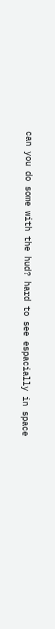can you do some with the hud? hard to see espacially in space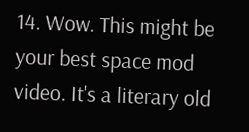14. Wow. This might be your best space mod video. It's a literary old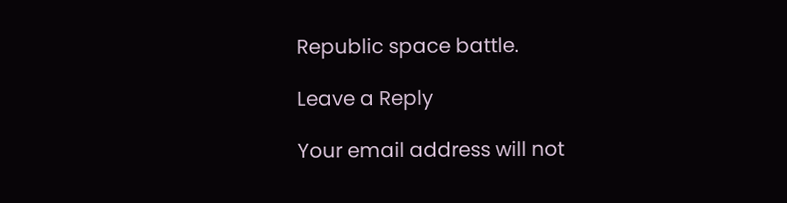Republic space battle.

Leave a Reply

Your email address will not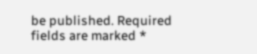be published. Required fields are marked *